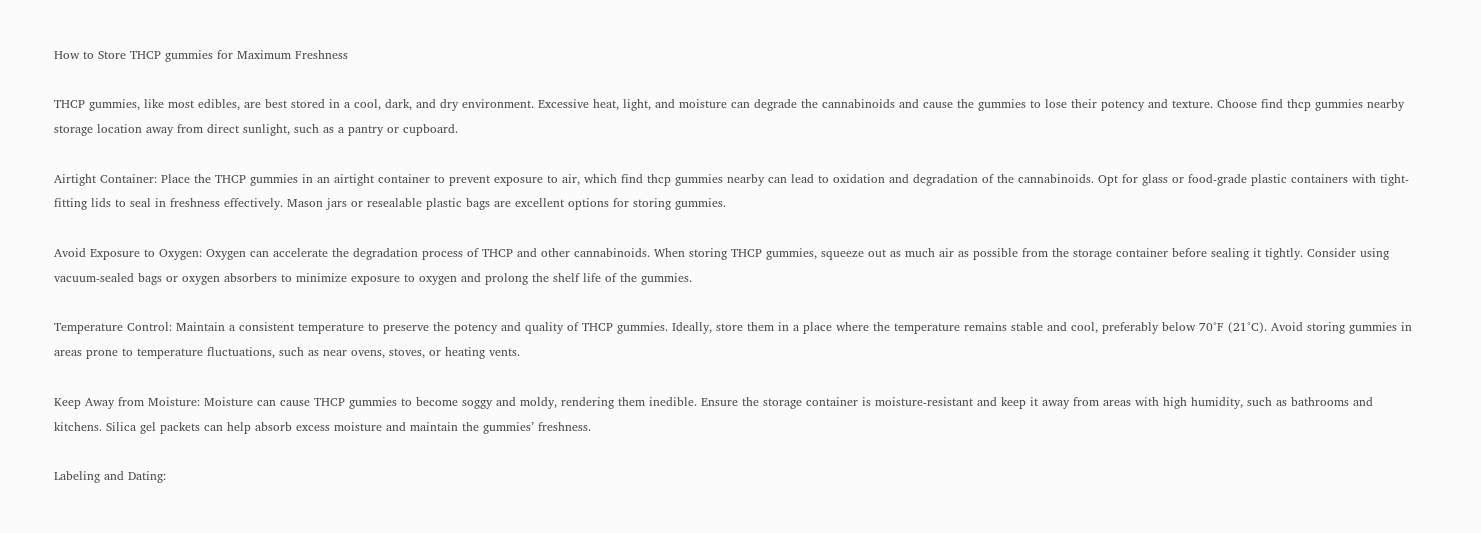How to Store THCP gummies for Maximum Freshness

THCP gummies, like most edibles, are best stored in a cool, dark, and dry environment. Excessive heat, light, and moisture can degrade the cannabinoids and cause the gummies to lose their potency and texture. Choose find thcp gummies nearby storage location away from direct sunlight, such as a pantry or cupboard.

Airtight Container: Place the THCP gummies in an airtight container to prevent exposure to air, which find thcp gummies nearby can lead to oxidation and degradation of the cannabinoids. Opt for glass or food-grade plastic containers with tight-fitting lids to seal in freshness effectively. Mason jars or resealable plastic bags are excellent options for storing gummies.

Avoid Exposure to Oxygen: Oxygen can accelerate the degradation process of THCP and other cannabinoids. When storing THCP gummies, squeeze out as much air as possible from the storage container before sealing it tightly. Consider using vacuum-sealed bags or oxygen absorbers to minimize exposure to oxygen and prolong the shelf life of the gummies.

Temperature Control: Maintain a consistent temperature to preserve the potency and quality of THCP gummies. Ideally, store them in a place where the temperature remains stable and cool, preferably below 70°F (21°C). Avoid storing gummies in areas prone to temperature fluctuations, such as near ovens, stoves, or heating vents.

Keep Away from Moisture: Moisture can cause THCP gummies to become soggy and moldy, rendering them inedible. Ensure the storage container is moisture-resistant and keep it away from areas with high humidity, such as bathrooms and kitchens. Silica gel packets can help absorb excess moisture and maintain the gummies’ freshness.

Labeling and Dating: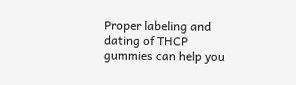Proper labeling and dating of THCP gummies can help you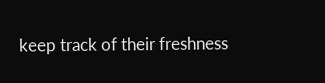keep track of their freshness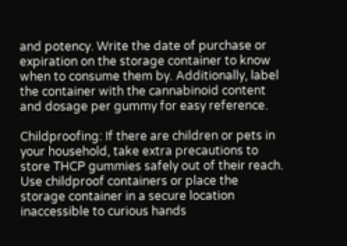and potency. Write the date of purchase or expiration on the storage container to know when to consume them by. Additionally, label the container with the cannabinoid content and dosage per gummy for easy reference.

Childproofing: If there are children or pets in your household, take extra precautions to store THCP gummies safely out of their reach. Use childproof containers or place the storage container in a secure location inaccessible to curious hands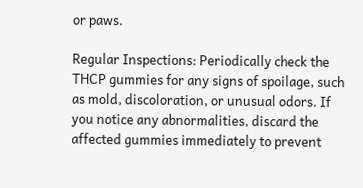or paws.

Regular Inspections: Periodically check the THCP gummies for any signs of spoilage, such as mold, discoloration, or unusual odors. If you notice any abnormalities, discard the affected gummies immediately to prevent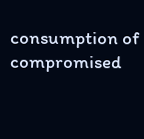consumption of compromised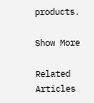products.

Show More

Related Articles